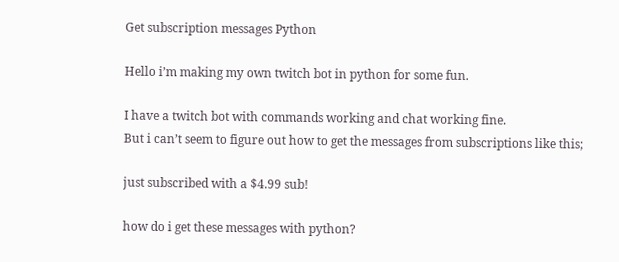Get subscription messages Python

Hello i’m making my own twitch bot in python for some fun.

I have a twitch bot with commands working and chat working fine.
But i can’t seem to figure out how to get the messages from subscriptions like this;

just subscribed with a $4.99 sub!

how do i get these messages with python?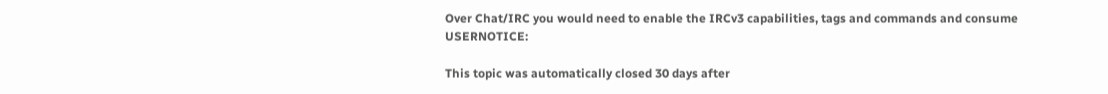Over Chat/IRC you would need to enable the IRCv3 capabilities, tags and commands and consume USERNOTICE:

This topic was automatically closed 30 days after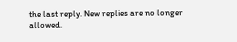the last reply. New replies are no longer allowed.